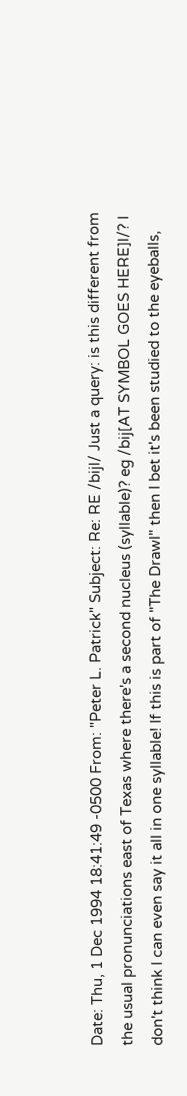Date: Thu, 1 Dec 1994 18:41:49 -0500 From: "Peter L. Patrick" Subject: Re: RE /bijl/ Just a query: is this different from the usual pronunciations east of Texas where there's a second nucleus (syllable)? eg /bij[AT SYMBOL GOES HERE]l/? I don't think I can even say it all in one syllable! If this is part of "The Drawl" then I bet it's been studied to the eyeballs,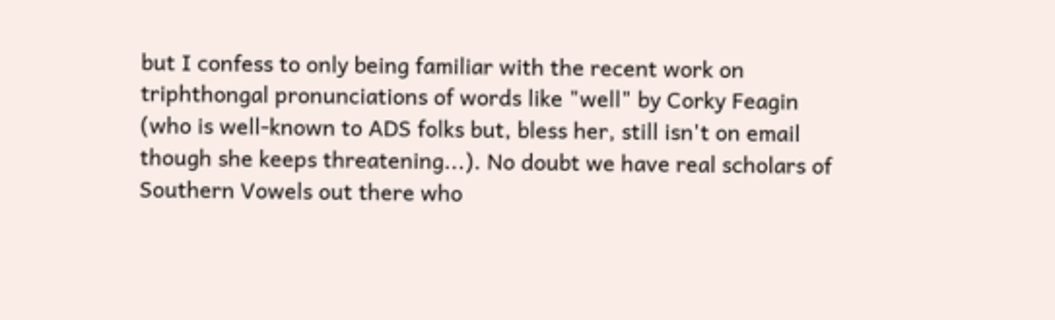but I confess to only being familiar with the recent work on triphthongal pronunciations of words like "well" by Corky Feagin (who is well-known to ADS folks but, bless her, still isn't on email though she keeps threatening...). No doubt we have real scholars of Southern Vowels out there who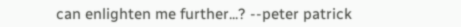can enlighten me further...? --peter patrick